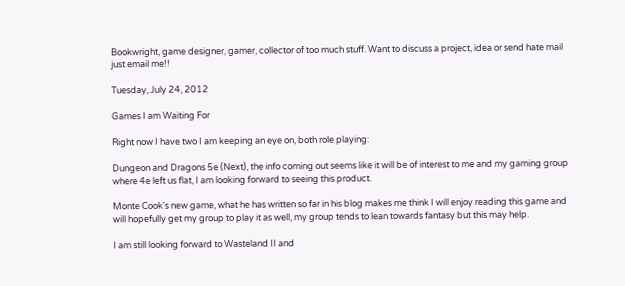Bookwright, game designer, gamer, collector of too much stuff. Want to discuss a project, idea or send hate mail just email me!!

Tuesday, July 24, 2012

Games I am Waiting For

Right now I have two I am keeping an eye on, both role playing:

Dungeon and Dragons 5e (Next), the info coming out seems like it will be of interest to me and my gaming group where 4e left us flat, I am looking forward to seeing this product.

Monte Cook's new game, what he has written so far in his blog makes me think I will enjoy reading this game and will hopefully get my group to play it as well, my group tends to lean towards fantasy but this may help.

I am still looking forward to Wasteland II and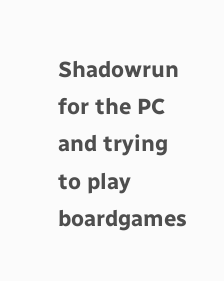Shadowrun for the PC and trying to play boardgames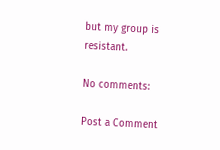but my group is resistant.

No comments:

Post a Comment